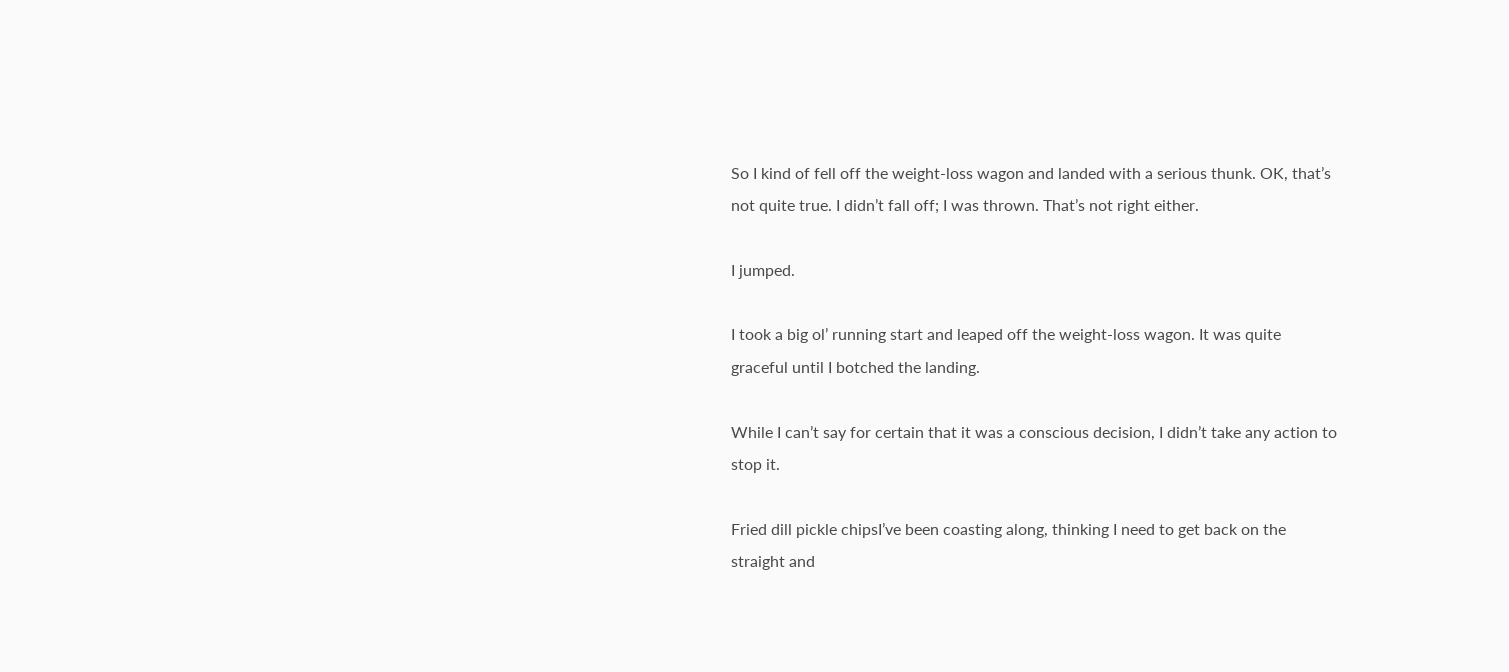So I kind of fell off the weight-loss wagon and landed with a serious thunk. OK, that’s not quite true. I didn’t fall off; I was thrown. That’s not right either.

I jumped.

I took a big ol’ running start and leaped off the weight-loss wagon. It was quite graceful until I botched the landing.

While I can’t say for certain that it was a conscious decision, I didn’t take any action to stop it.

Fried dill pickle chipsI’ve been coasting along, thinking I need to get back on the straight and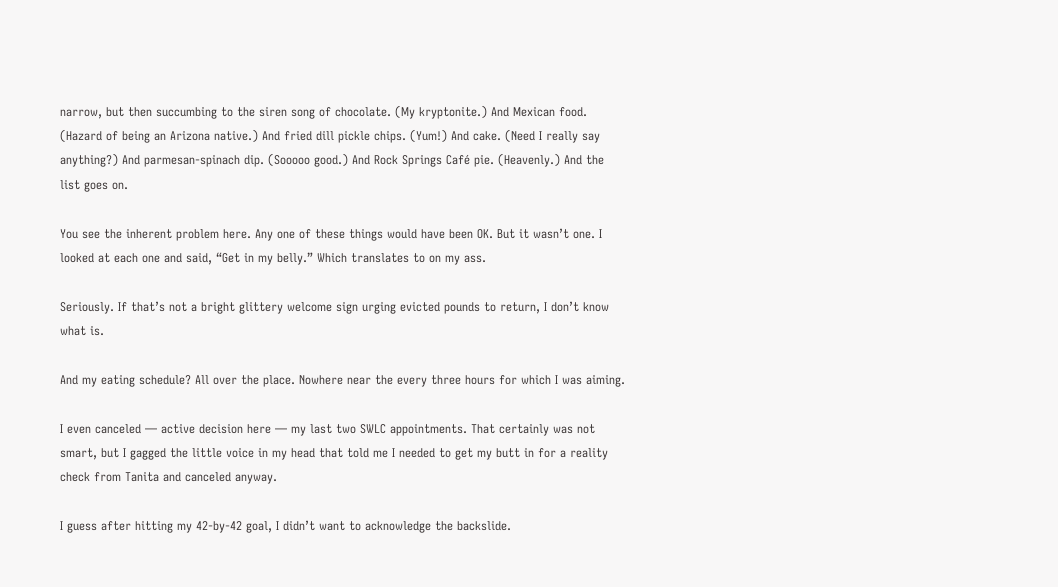narrow, but then succumbing to the siren song of chocolate. (My kryptonite.) And Mexican food. (Hazard of being an Arizona native.) And fried dill pickle chips. (Yum!) And cake. (Need I really say anything?) And parmesan-spinach dip. (Sooooo good.) And Rock Springs Café pie. (Heavenly.) And the list goes on.

You see the inherent problem here. Any one of these things would have been OK. But it wasn’t one. I looked at each one and said, “Get in my belly.” Which translates to on my ass.

Seriously. If that’s not a bright glittery welcome sign urging evicted pounds to return, I don’t know what is.

And my eating schedule? All over the place. Nowhere near the every three hours for which I was aiming.

I even canceled — active decision here — my last two SWLC appointments. That certainly was not smart, but I gagged the little voice in my head that told me I needed to get my butt in for a reality check from Tanita and canceled anyway.

I guess after hitting my 42-by-42 goal, I didn’t want to acknowledge the backslide.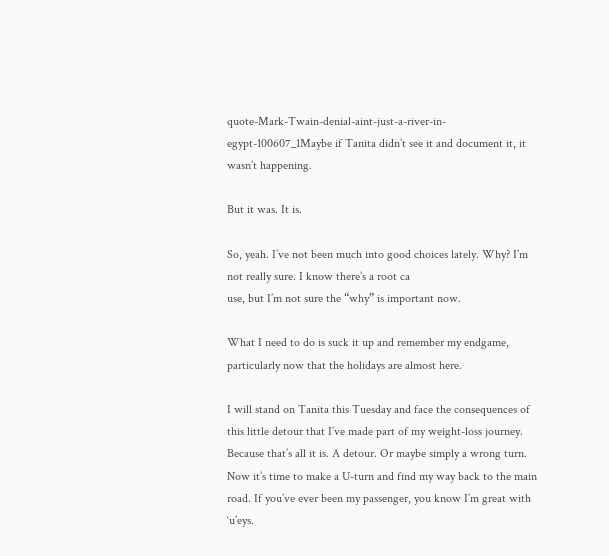quote-Mark-Twain-denial-aint-just-a-river-in-egypt-100607_1Maybe if Tanita didn’t see it and document it, it wasn’t happening.

But it was. It is.

So, yeah. I’ve not been much into good choices lately. Why? I’m not really sure. I know there’s a root ca
use, but I’m not sure the “why” is important now.

What I need to do is suck it up and remember my endgame, particularly now that the holidays are almost here.

I will stand on Tanita this Tuesday and face the consequences of this little detour that I’ve made part of my weight-loss journey. Because that’s all it is. A detour. Or maybe simply a wrong turn. Now it’s time to make a U-turn and find my way back to the main road. If you’ve ever been my passenger, you know I’m great with ‘u’eys.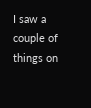I saw a couple of things on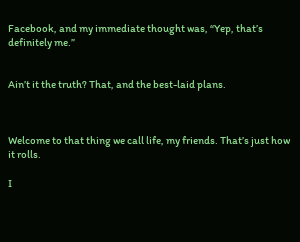Facebook, and my immediate thought was, “Yep, that’s definitely me.”


Ain’t it the truth? That, and the best-laid plans.



Welcome to that thing we call life, my friends. That’s just how it rolls.

I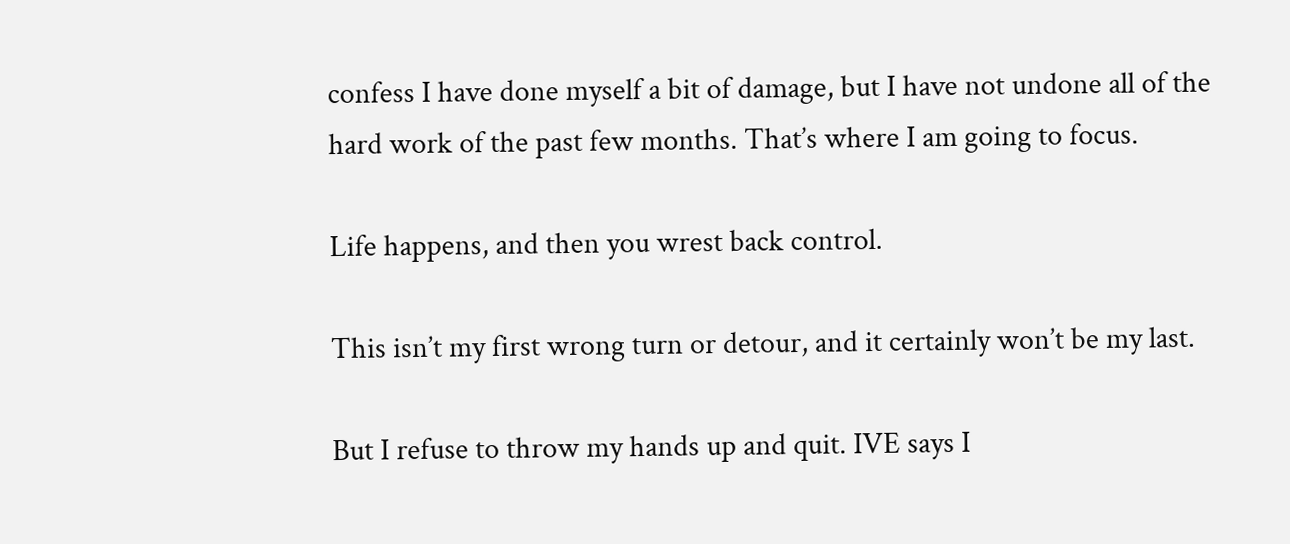confess I have done myself a bit of damage, but I have not undone all of the hard work of the past few months. That’s where I am going to focus.

Life happens, and then you wrest back control.

This isn’t my first wrong turn or detour, and it certainly won’t be my last.

But I refuse to throw my hands up and quit. IVE says I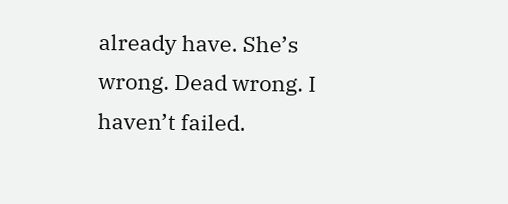already have. She’s wrong. Dead wrong. I haven’t failed.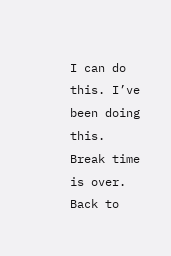I can do this. I’ve been doing this. Break time is over. Back to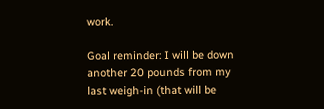work.

Goal reminder: I will be down another 20 pounds from my last weigh-in (that will be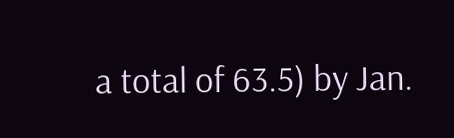a total of 63.5) by Jan.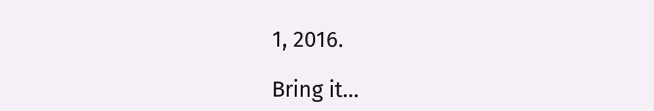1, 2016.

Bring it…